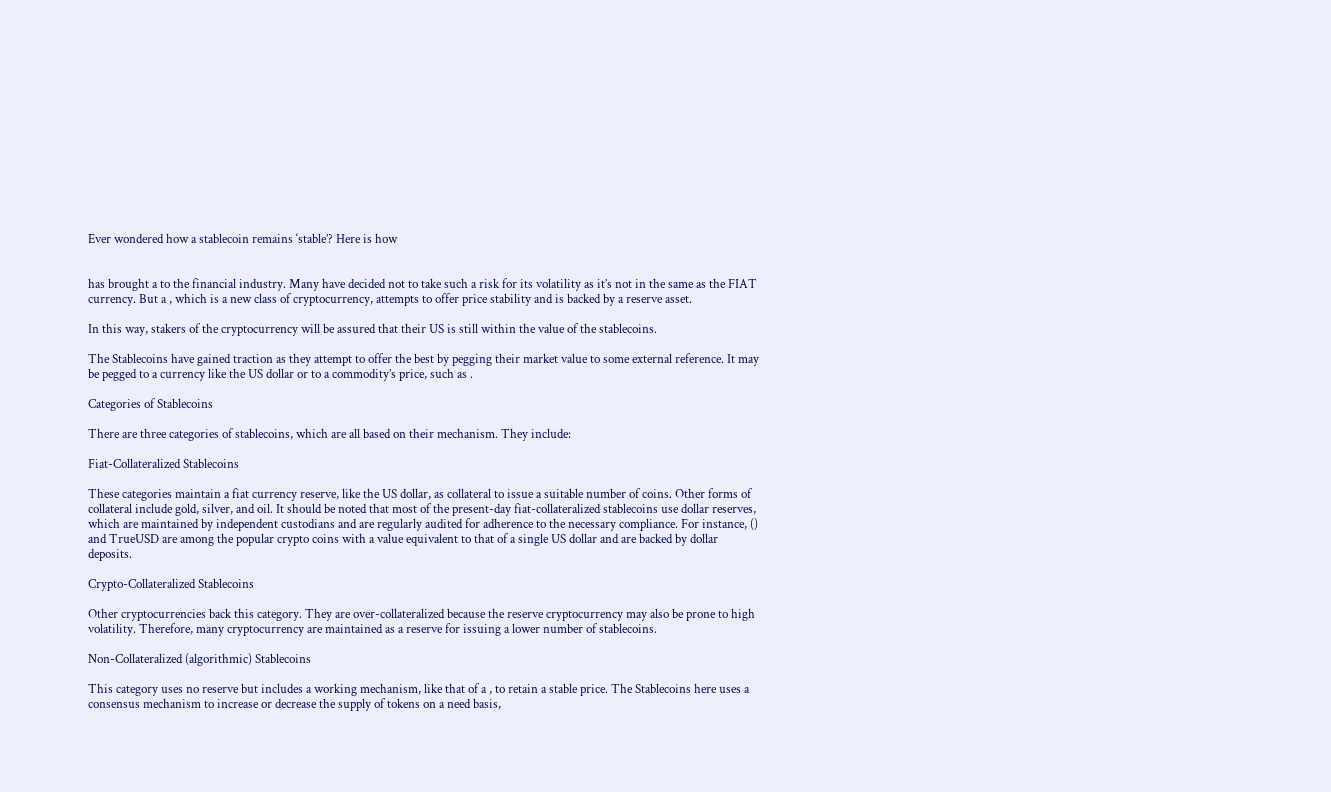Ever wondered how a stablecoin remains ‘stable’? Here is how


has brought a to the financial industry. Many have decided not to take such a risk for its volatility as it’s not in the same as the FIAT currency. But a , which is a new class of cryptocurrency, attempts to offer price stability and is backed by a reserve asset.

In this way, stakers of the cryptocurrency will be assured that their US is still within the value of the stablecoins.

The Stablecoins have gained traction as they attempt to offer the best by pegging their market value to some external reference. It may be pegged to a currency like the US dollar or to a commodity’s price, such as .

Categories of Stablecoins

There are three categories of stablecoins, which are all based on their mechanism. They include:

Fiat-Collateralized Stablecoins

These categories maintain a fiat currency reserve, like the US dollar, as collateral to issue a suitable number of coins. Other forms of collateral include gold, silver, and oil. It should be noted that most of the present-day fiat-collateralized stablecoins use dollar reserves, which are maintained by independent custodians and are regularly audited for adherence to the necessary compliance. For instance, () and TrueUSD are among the popular crypto coins with a value equivalent to that of a single US dollar and are backed by dollar deposits.

Crypto-Collateralized Stablecoins

Other cryptocurrencies back this category. They are over-collateralized because the reserve cryptocurrency may also be prone to high volatility. Therefore, many cryptocurrency are maintained as a reserve for issuing a lower number of stablecoins.

Non-Collateralized (algorithmic) Stablecoins

This category uses no reserve but includes a working mechanism, like that of a , to retain a stable price. The Stablecoins here uses a consensus mechanism to increase or decrease the supply of tokens on a need basis,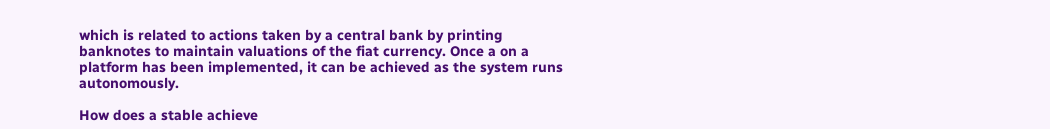which is related to actions taken by a central bank by printing banknotes to maintain valuations of the fiat currency. Once a on a platform has been implemented, it can be achieved as the system runs autonomously.

How does a stable achieve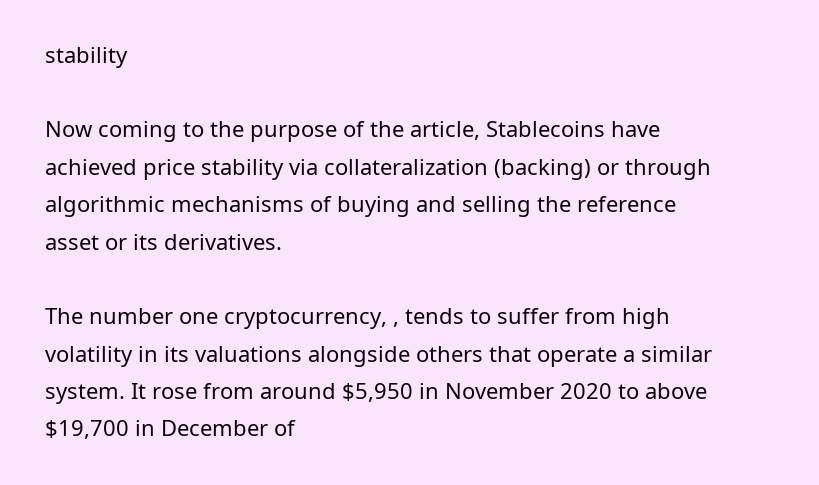stability

Now coming to the purpose of the article, Stablecoins have achieved price stability via collateralization (backing) or through algorithmic mechanisms of buying and selling the reference asset or its derivatives.

The number one cryptocurrency, , tends to suffer from high volatility in its valuations alongside others that operate a similar system. It rose from around $5,950 in November 2020 to above $19,700 in December of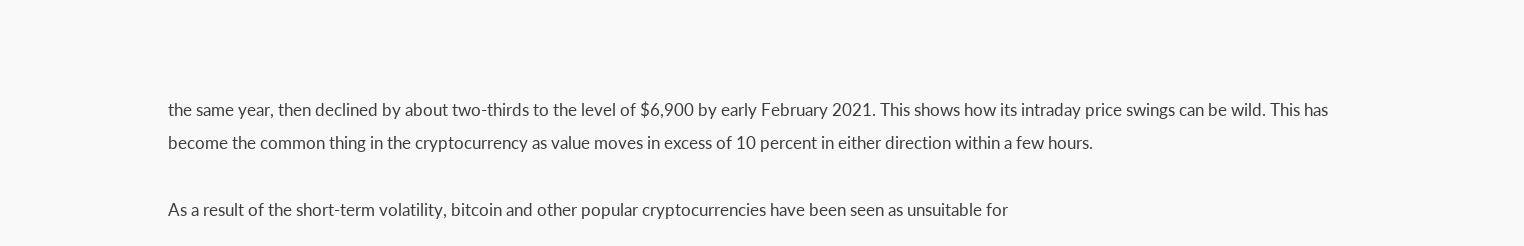the same year, then declined by about two-thirds to the level of $6,900 by early February 2021. This shows how its intraday price swings can be wild. This has become the common thing in the cryptocurrency as value moves in excess of 10 percent in either direction within a few hours.

As a result of the short-term volatility, bitcoin and other popular cryptocurrencies have been seen as unsuitable for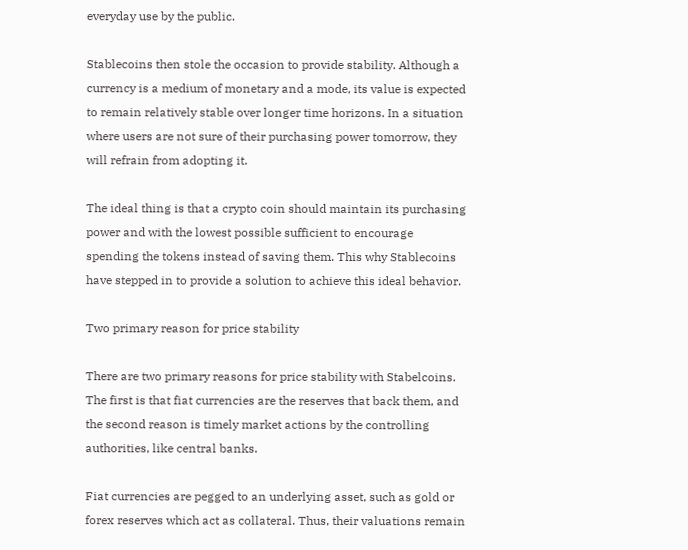everyday use by the public.

Stablecoins then stole the occasion to provide stability. Although a currency is a medium of monetary and a mode, its value is expected to remain relatively stable over longer time horizons. In a situation where users are not sure of their purchasing power tomorrow, they will refrain from adopting it.

The ideal thing is that a crypto coin should maintain its purchasing power and with the lowest possible sufficient to encourage spending the tokens instead of saving them. This why Stablecoins have stepped in to provide a solution to achieve this ideal behavior.

Two primary reason for price stability

There are two primary reasons for price stability with Stabelcoins. The first is that fiat currencies are the reserves that back them, and the second reason is timely market actions by the controlling authorities, like central banks.

Fiat currencies are pegged to an underlying asset, such as gold or forex reserves which act as collateral. Thus, their valuations remain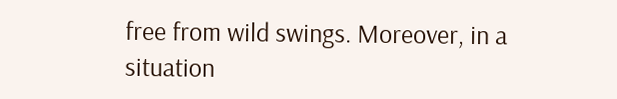free from wild swings. Moreover, in a situation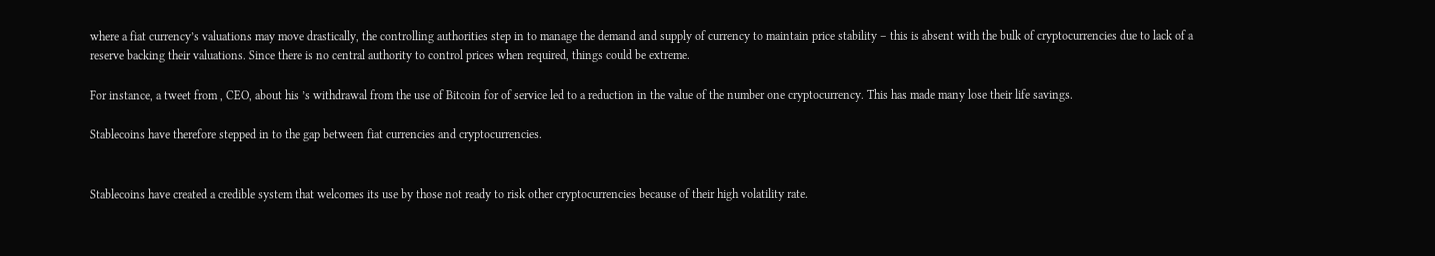where a fiat currency’s valuations may move drastically, the controlling authorities step in to manage the demand and supply of currency to maintain price stability – this is absent with the bulk of cryptocurrencies due to lack of a reserve backing their valuations. Since there is no central authority to control prices when required, things could be extreme.

For instance, a tweet from , CEO, about his ’s withdrawal from the use of Bitcoin for of service led to a reduction in the value of the number one cryptocurrency. This has made many lose their life savings.

Stablecoins have therefore stepped in to the gap between fiat currencies and cryptocurrencies.


Stablecoins have created a credible system that welcomes its use by those not ready to risk other cryptocurrencies because of their high volatility rate.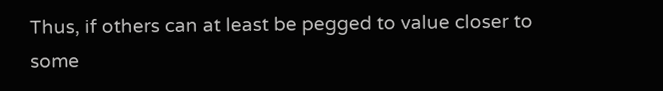Thus, if others can at least be pegged to value closer to some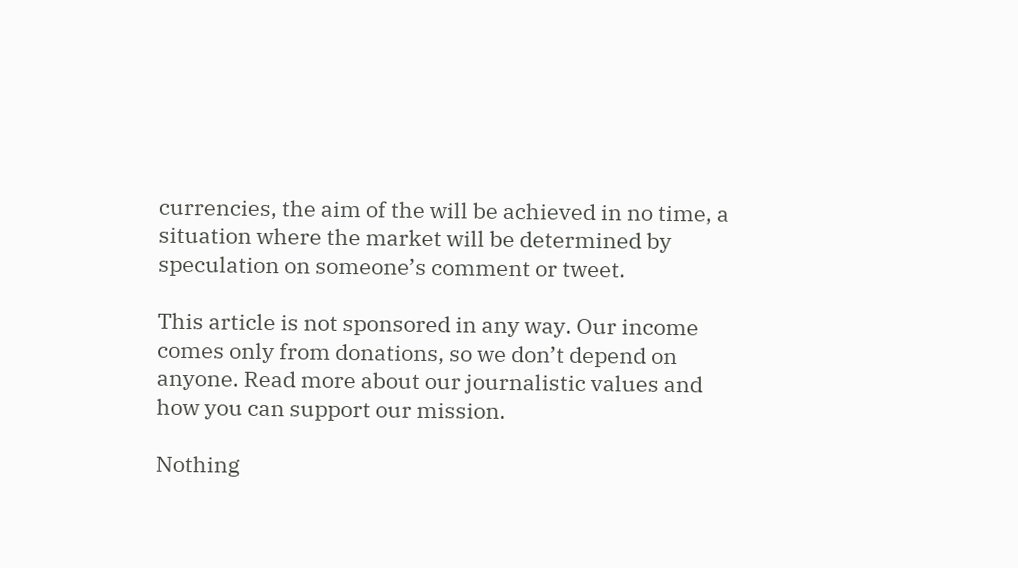currencies, the aim of the will be achieved in no time, a situation where the market will be determined by speculation on someone’s comment or tweet.

This article is not sponsored in any way. Our income comes only from donations, so we don’t depend on anyone. Read more about our journalistic values and how you can support our mission.

Nothing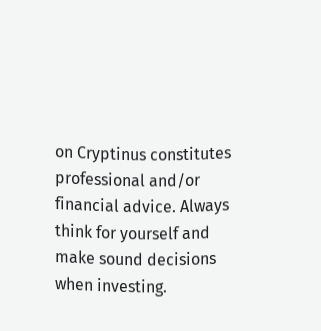on Cryptinus constitutes professional and/or financial advice. Always think for yourself and make sound decisions when investing.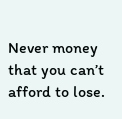Never money that you can’t afford to lose.